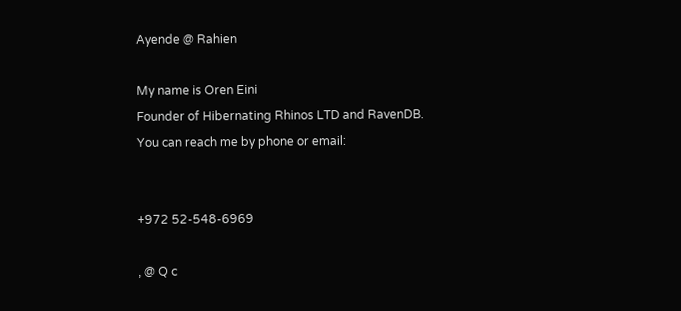Ayende @ Rahien

My name is Oren Eini
Founder of Hibernating Rhinos LTD and RavenDB.
You can reach me by phone or email:


+972 52-548-6969

, @ Q c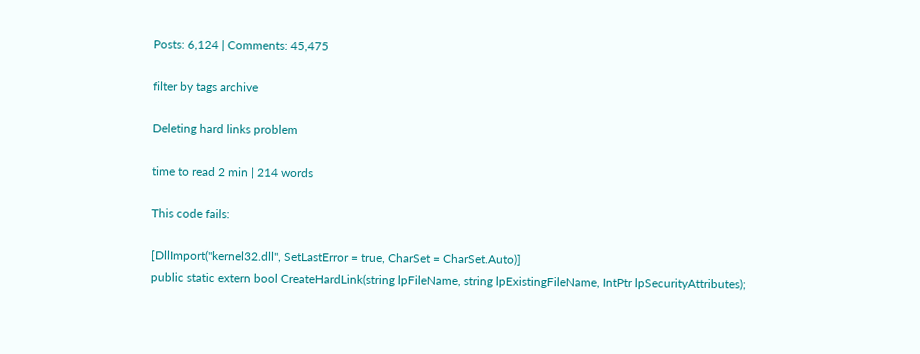Posts: 6,124 | Comments: 45,475

filter by tags archive

Deleting hard links problem

time to read 2 min | 214 words

This code fails:

[DllImport("kernel32.dll", SetLastError = true, CharSet = CharSet.Auto)]
public static extern bool CreateHardLink(string lpFileName, string lpExistingFileName, IntPtr lpSecurityAttributes);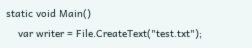static void Main()
    var writer = File.CreateText("test.txt");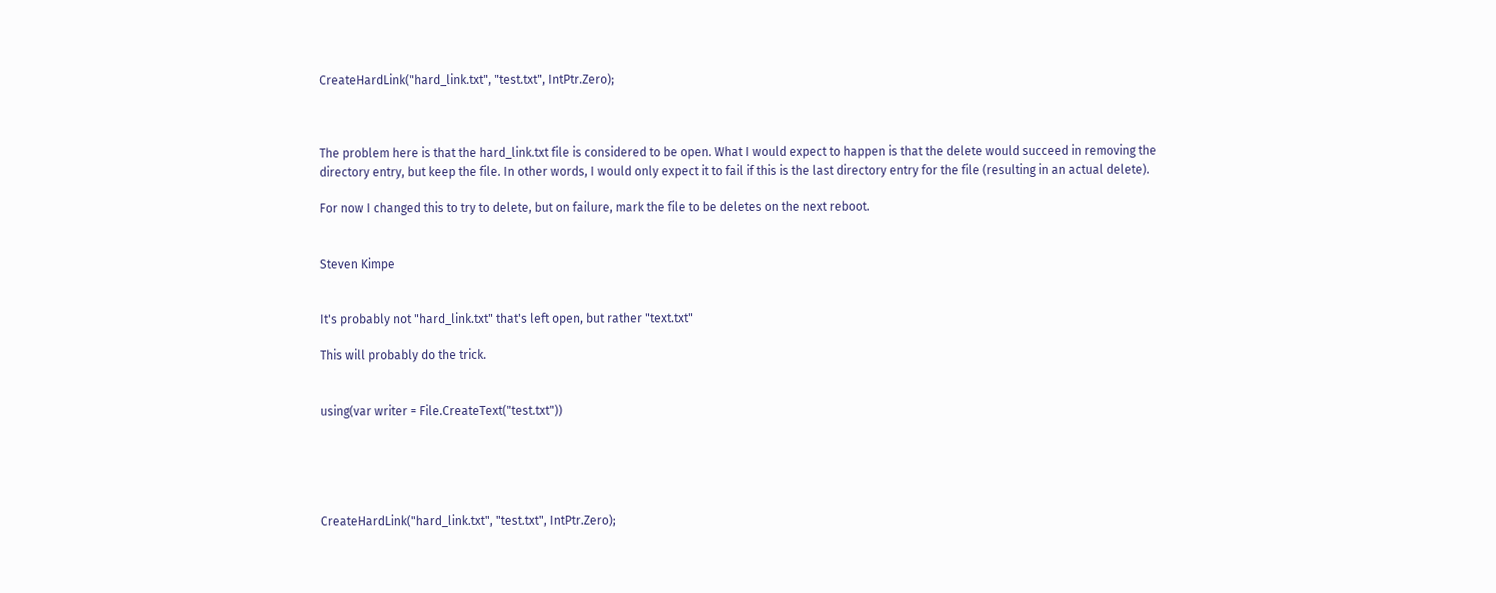CreateHardLink("hard_link.txt", "test.txt", IntPtr.Zero);



The problem here is that the hard_link.txt file is considered to be open. What I would expect to happen is that the delete would succeed in removing the directory entry, but keep the file. In other words, I would only expect it to fail if this is the last directory entry for the file (resulting in an actual delete).

For now I changed this to try to delete, but on failure, mark the file to be deletes on the next reboot.


Steven Kimpe


It's probably not "hard_link.txt" that's left open, but rather "text.txt"

This will probably do the trick.


using(var writer = File.CreateText("test.txt"))





CreateHardLink("hard_link.txt", "test.txt", IntPtr.Zero);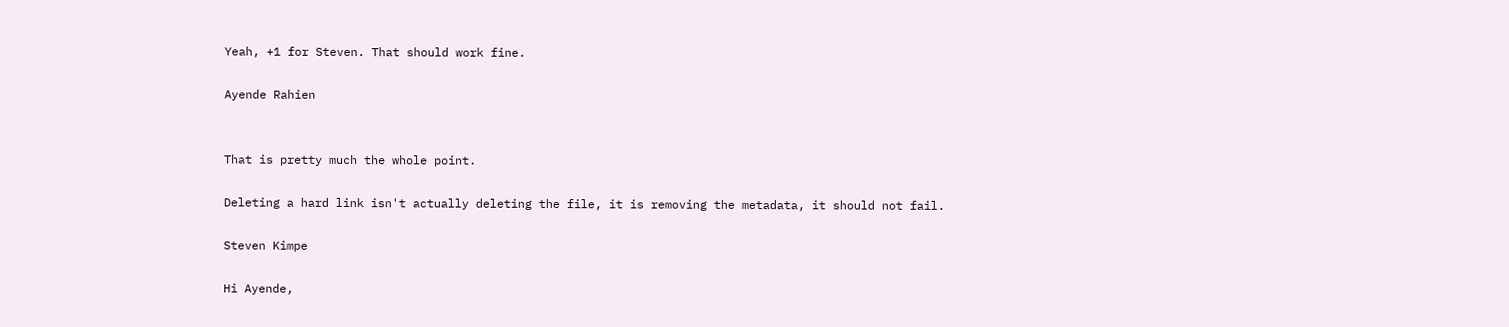Yeah, +1 for Steven. That should work fine.

Ayende Rahien


That is pretty much the whole point.

Deleting a hard link isn't actually deleting the file, it is removing the metadata, it should not fail.

Steven Kimpe

Hi Ayende,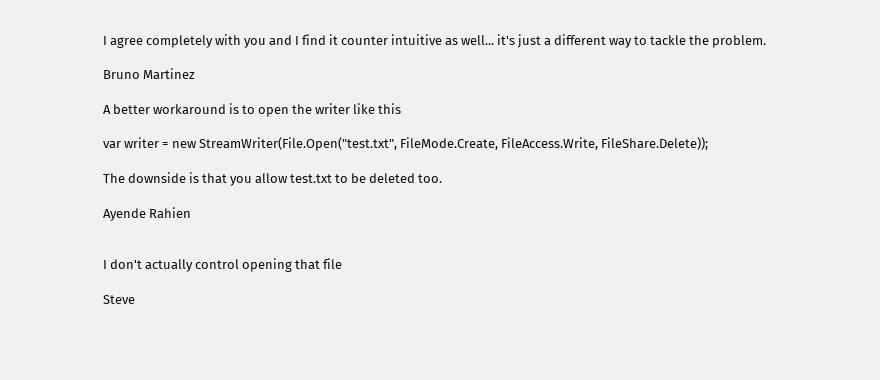I agree completely with you and I find it counter intuitive as well... it's just a different way to tackle the problem.

Bruno Martinez

A better workaround is to open the writer like this

var writer = new StreamWriter(File.Open("test.txt", FileMode.Create, FileAccess.Write, FileShare.Delete));

The downside is that you allow test.txt to be deleted too.

Ayende Rahien


I don't actually control opening that file

Steve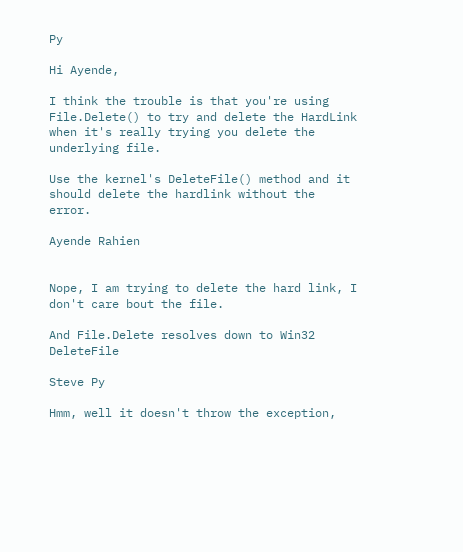Py

Hi Ayende,

I think the trouble is that you're using File.Delete() to try and delete the HardLink when it's really trying you delete the underlying file.

Use the kernel's DeleteFile() method and it should delete the hardlink without the error.

Ayende Rahien


Nope, I am trying to delete the hard link, I don't care bout the file.

And File.Delete resolves down to Win32 DeleteFile

Steve Py

Hmm, well it doesn't throw the exception,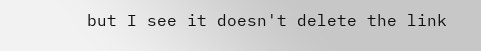but I see it doesn't delete the link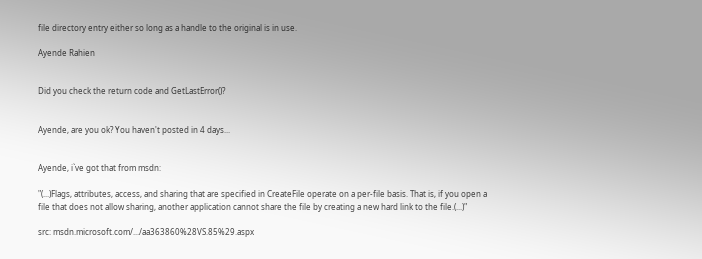file directory entry either so long as a handle to the original is in use.

Ayende Rahien


Did you check the return code and GetLastError()?


Ayende, are you ok? You haven't posted in 4 days...


Ayende, i`ve got that from msdn:

"(...)Flags, attributes, access, and sharing that are specified in CreateFile operate on a per-file basis. That is, if you open a file that does not allow sharing, another application cannot share the file by creating a new hard link to the file.(...)"

src: msdn.microsoft.com/.../aa363860%28VS.85%29.aspx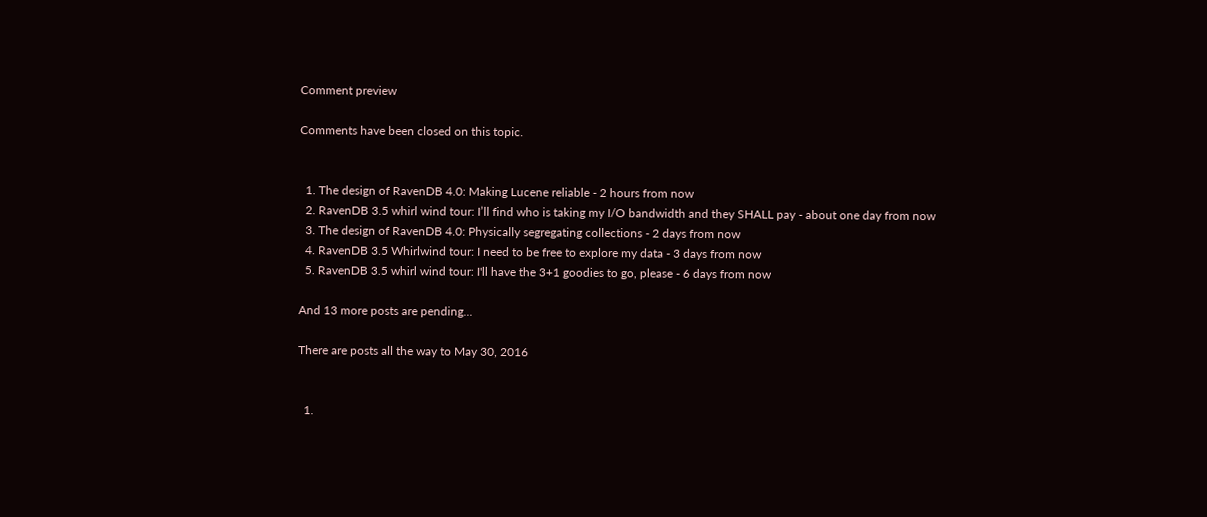Comment preview

Comments have been closed on this topic.


  1. The design of RavenDB 4.0: Making Lucene reliable - 2 hours from now
  2. RavenDB 3.5 whirl wind tour: I’ll find who is taking my I/O bandwidth and they SHALL pay - about one day from now
  3. The design of RavenDB 4.0: Physically segregating collections - 2 days from now
  4. RavenDB 3.5 Whirlwind tour: I need to be free to explore my data - 3 days from now
  5. RavenDB 3.5 whirl wind tour: I'll have the 3+1 goodies to go, please - 6 days from now

And 13 more posts are pending...

There are posts all the way to May 30, 2016


  1.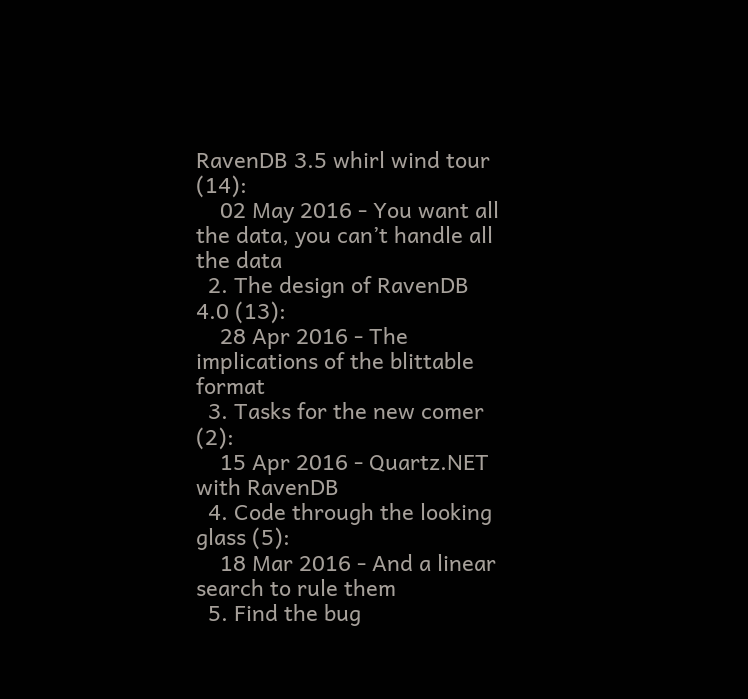RavenDB 3.5 whirl wind tour (14):
    02 May 2016 - You want all the data, you can’t handle all the data
  2. The design of RavenDB 4.0 (13):
    28 Apr 2016 - The implications of the blittable format
  3. Tasks for the new comer (2):
    15 Apr 2016 - Quartz.NET with RavenDB
  4. Code through the looking glass (5):
    18 Mar 2016 - And a linear search to rule them
  5. Find the bug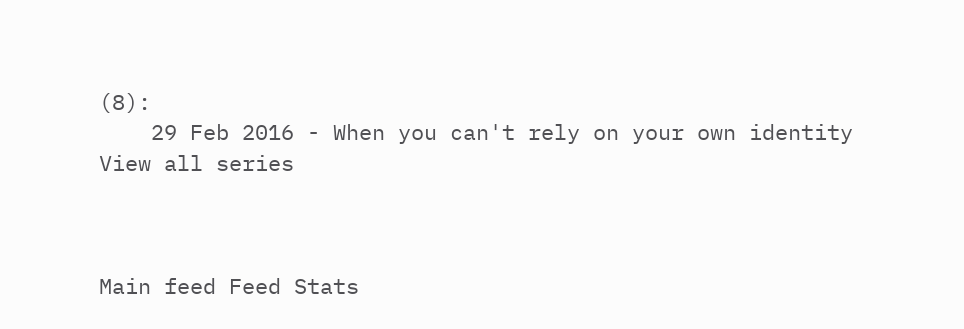(8):
    29 Feb 2016 - When you can't rely on your own identity
View all series



Main feed Feed Stats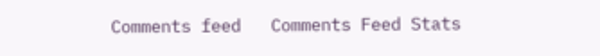Comments feed   Comments Feed Stats